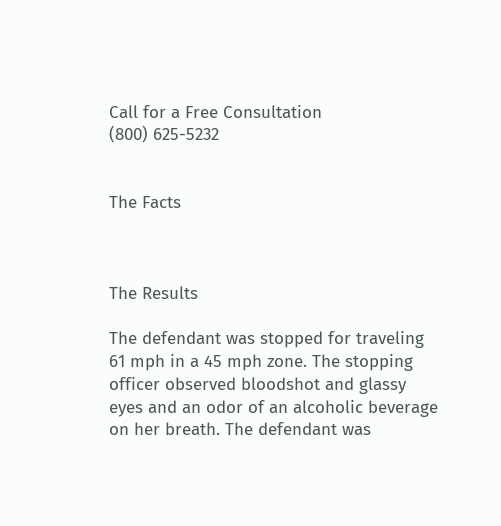Call for a Free Consultation
(800) 625-5232


The Facts



The Results

The defendant was stopped for traveling 61 mph in a 45 mph zone. The stopping officer observed bloodshot and glassy eyes and an odor of an alcoholic beverage on her breath. The defendant was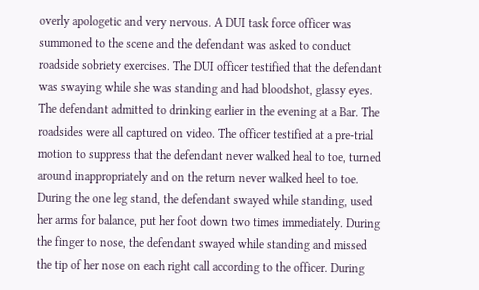overly apologetic and very nervous. A DUI task force officer was summoned to the scene and the defendant was asked to conduct roadside sobriety exercises. The DUI officer testified that the defendant was swaying while she was standing and had bloodshot, glassy eyes. The defendant admitted to drinking earlier in the evening at a Bar. The roadsides were all captured on video. The officer testified at a pre-trial motion to suppress that the defendant never walked heal to toe, turned around inappropriately and on the return never walked heel to toe. During the one leg stand, the defendant swayed while standing, used her arms for balance, put her foot down two times immediately. During the finger to nose, the defendant swayed while standing and missed the tip of her nose on each right call according to the officer. During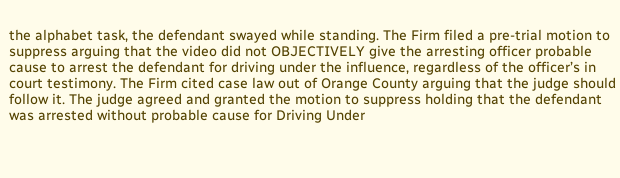the alphabet task, the defendant swayed while standing. The Firm filed a pre-trial motion to suppress arguing that the video did not OBJECTIVELY give the arresting officer probable cause to arrest the defendant for driving under the influence, regardless of the officer’s in court testimony. The Firm cited case law out of Orange County arguing that the judge should follow it. The judge agreed and granted the motion to suppress holding that the defendant was arrested without probable cause for Driving Under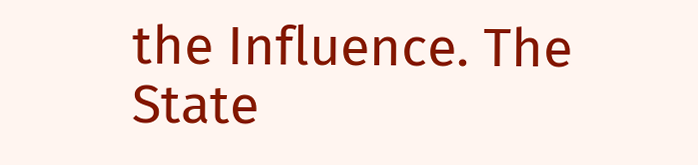the Influence. The State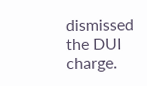dismissed the DUI charge.